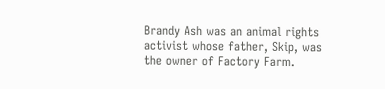Brandy Ash was an animal rights activist whose father, Skip, was the owner of Factory Farm.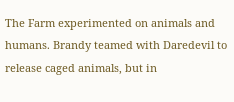The Farm experimented on animals and humans. Brandy teamed with Daredevil to release caged animals, but in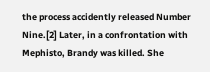the process accidently released Number Nine.[2] Later, in a confrontation with Mephisto, Brandy was killed. She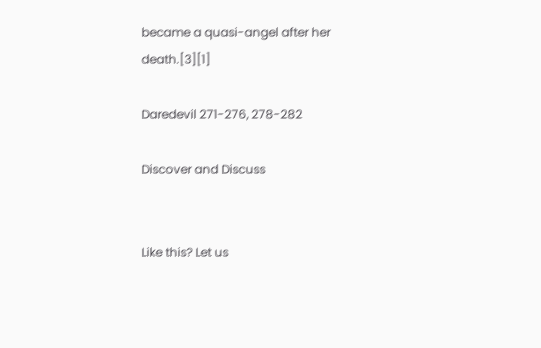became a quasi-angel after her death.[3][1]

Daredevil 271-276, 278-282

Discover and Discuss


Like this? Let us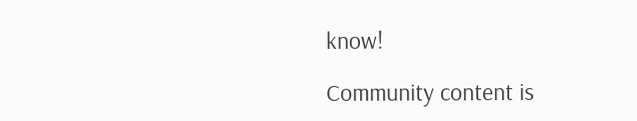know!

Community content is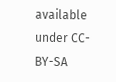available under CC-BY-SA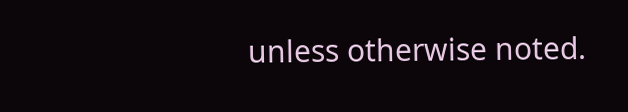unless otherwise noted.